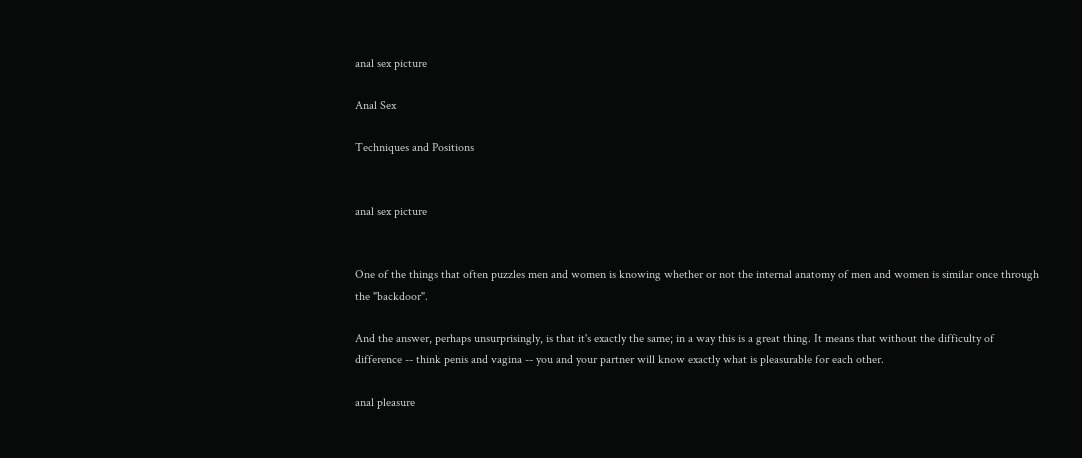anal sex picture

Anal Sex

Techniques and Positions


anal sex picture


One of the things that often puzzles men and women is knowing whether or not the internal anatomy of men and women is similar once through the "backdoor".

And the answer, perhaps unsurprisingly, is that it's exactly the same; in a way this is a great thing. It means that without the difficulty of difference -- think penis and vagina -- you and your partner will know exactly what is pleasurable for each other.

anal pleasure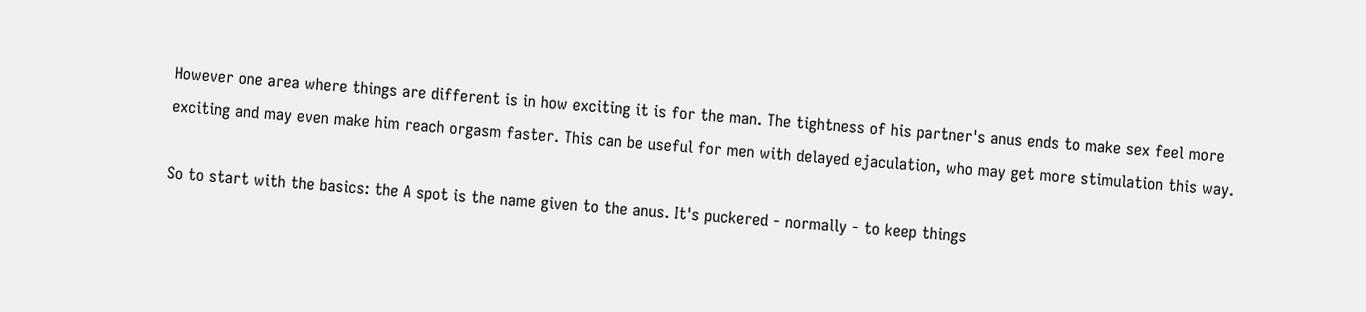However one area where things are different is in how exciting it is for the man. The tightness of his partner's anus ends to make sex feel more exciting and may even make him reach orgasm faster. This can be useful for men with delayed ejaculation, who may get more stimulation this way.

So to start with the basics: the A spot is the name given to the anus. It's puckered - normally - to keep things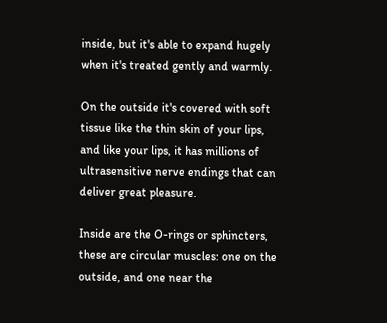inside, but it's able to expand hugely when it's treated gently and warmly.

On the outside it's covered with soft tissue like the thin skin of your lips, and like your lips, it has millions of ultrasensitive nerve endings that can deliver great pleasure.

Inside are the O-rings or sphincters, these are circular muscles: one on the outside, and one near the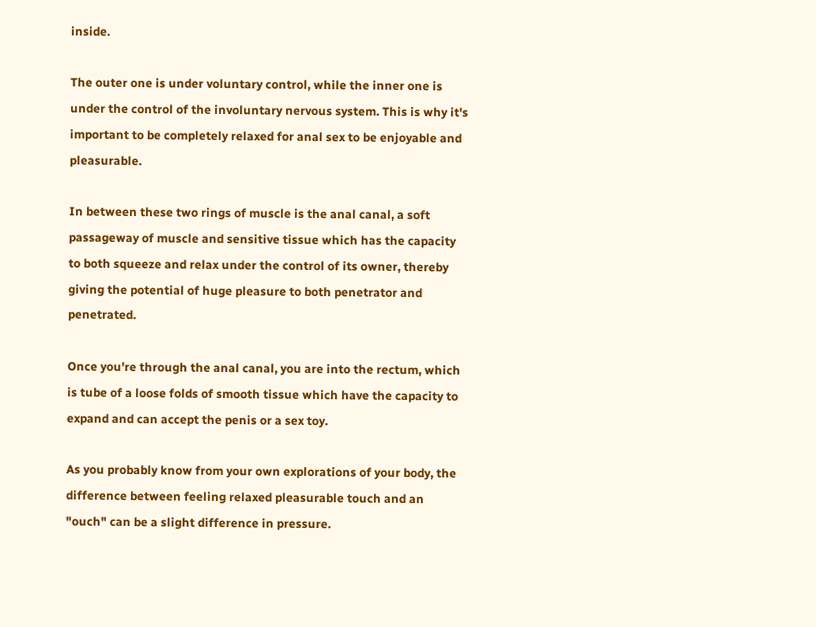inside.

The outer one is under voluntary control, while the inner one is under the control of the involuntary nervous system. This is why it's important to be completely relaxed for anal sex to be enjoyable and pleasurable.

In between these two rings of muscle is the anal canal, a soft passageway of muscle and sensitive tissue which has the capacity to both squeeze and relax under the control of its owner, thereby giving the potential of huge pleasure to both penetrator and penetrated.

Once you're through the anal canal, you are into the rectum, which is tube of a loose folds of smooth tissue which have the capacity to expand and can accept the penis or a sex toy.

As you probably know from your own explorations of your body, the difference between feeling relaxed pleasurable touch and an "ouch" can be a slight difference in pressure.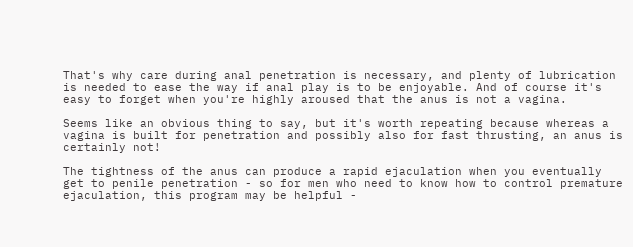That's why care during anal penetration is necessary, and plenty of lubrication is needed to ease the way if anal play is to be enjoyable. And of course it's easy to forget when you're highly aroused that the anus is not a vagina.

Seems like an obvious thing to say, but it's worth repeating because whereas a vagina is built for penetration and possibly also for fast thrusting, an anus is certainly not!

The tightness of the anus can produce a rapid ejaculation when you eventually get to penile penetration - so for men who need to know how to control premature ejaculation, this program may be helpful -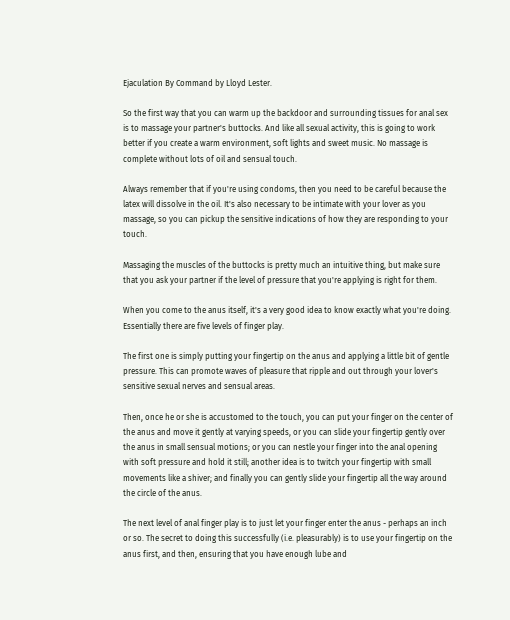Ejaculation By Command by Lloyd Lester.

So the first way that you can warm up the backdoor and surrounding tissues for anal sex is to massage your partner's buttocks. And like all sexual activity, this is going to work better if you create a warm environment, soft lights and sweet music. No massage is complete without lots of oil and sensual touch.

Always remember that if you're using condoms, then you need to be careful because the latex will dissolve in the oil. It's also necessary to be intimate with your lover as you massage, so you can pickup the sensitive indications of how they are responding to your touch.

Massaging the muscles of the buttocks is pretty much an intuitive thing, but make sure that you ask your partner if the level of pressure that you're applying is right for them.

When you come to the anus itself, it's a very good idea to know exactly what you're doing. Essentially there are five levels of finger play.

The first one is simply putting your fingertip on the anus and applying a little bit of gentle pressure. This can promote waves of pleasure that ripple and out through your lover's sensitive sexual nerves and sensual areas.

Then, once he or she is accustomed to the touch, you can put your finger on the center of the anus and move it gently at varying speeds, or you can slide your fingertip gently over the anus in small sensual motions; or you can nestle your finger into the anal opening with soft pressure and hold it still; another idea is to twitch your fingertip with small movements like a shiver; and finally you can gently slide your fingertip all the way around the circle of the anus.

The next level of anal finger play is to just let your finger enter the anus - perhaps an inch or so. The secret to doing this successfully (i.e. pleasurably) is to use your fingertip on the anus first, and then, ensuring that you have enough lube and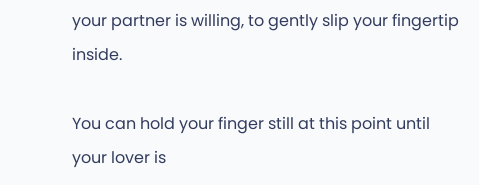your partner is willing, to gently slip your fingertip inside.

You can hold your finger still at this point until your lover is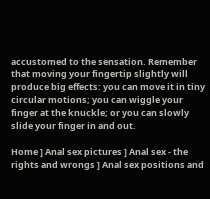accustomed to the sensation. Remember that moving your fingertip slightly will produce big effects: you can move it in tiny circular motions; you can wiggle your finger at the knuckle; or you can slowly slide your finger in and out.

Home ] Anal sex pictures ] Anal sex - the rights and wrongs ] Anal sex positions and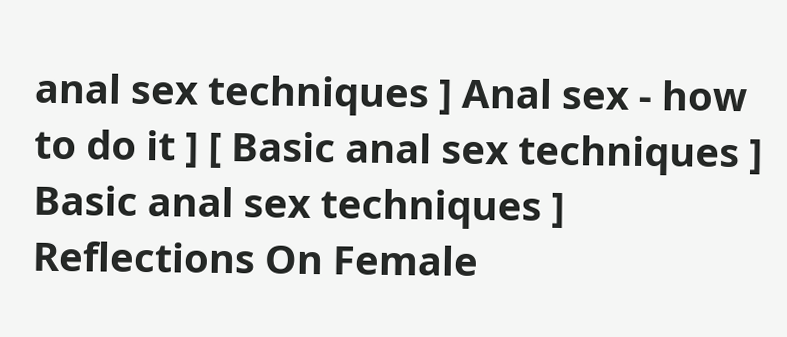anal sex techniques ] Anal sex - how to do it ] [ Basic anal sex techniques ] Basic anal sex techniques ] Reflections On Female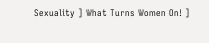Sexuality ] What Turns Women On! ]